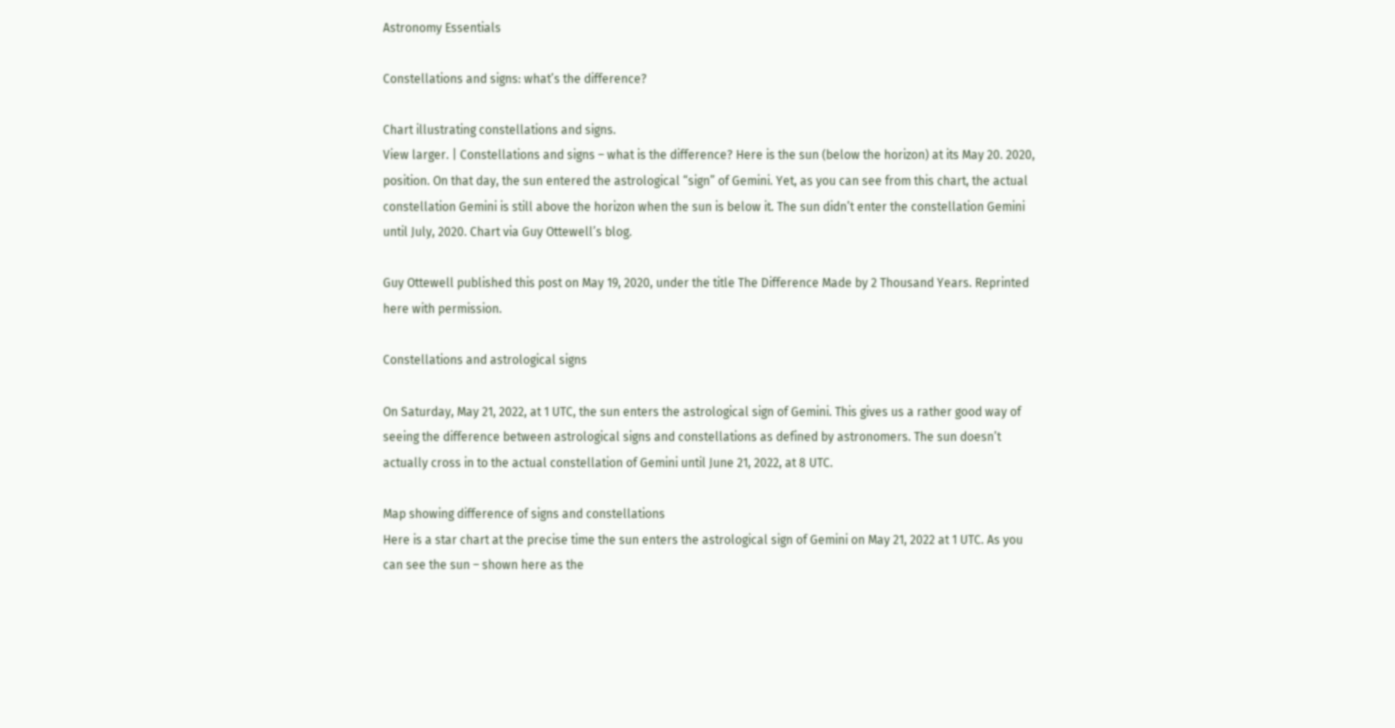Astronomy Essentials

Constellations and signs: what’s the difference?

Chart illustrating constellations and signs.
View larger. | Constellations and signs – what is the difference? Here is the sun (below the horizon) at its May 20. 2020, position. On that day, the sun entered the astrological “sign” of Gemini. Yet, as you can see from this chart, the actual constellation Gemini is still above the horizon when the sun is below it. The sun didn’t enter the constellation Gemini until July, 2020. Chart via Guy Ottewell’s blog.

Guy Ottewell published this post on May 19, 2020, under the title The Difference Made by 2 Thousand Years. Reprinted here with permission.

Constellations and astrological signs

On Saturday, May 21, 2022, at 1 UTC, the sun enters the astrological sign of Gemini. This gives us a rather good way of seeing the difference between astrological signs and constellations as defined by astronomers. The sun doesn’t actually cross in to the actual constellation of Gemini until June 21, 2022, at 8 UTC.

Map showing difference of signs and constellations
Here is a star chart at the precise time the sun enters the astrological sign of Gemini on May 21, 2022 at 1 UTC. As you can see the sun – shown here as the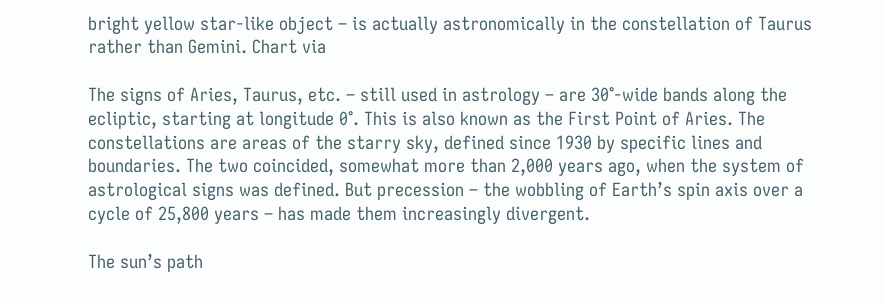bright yellow star-like object – is actually astronomically in the constellation of Taurus rather than Gemini. Chart via

The signs of Aries, Taurus, etc. – still used in astrology – are 30°-wide bands along the ecliptic, starting at longitude 0°. This is also known as the First Point of Aries. The constellations are areas of the starry sky, defined since 1930 by specific lines and boundaries. The two coincided, somewhat more than 2,000 years ago, when the system of astrological signs was defined. But precession – the wobbling of Earth’s spin axis over a cycle of 25,800 years – has made them increasingly divergent.

The sun’s path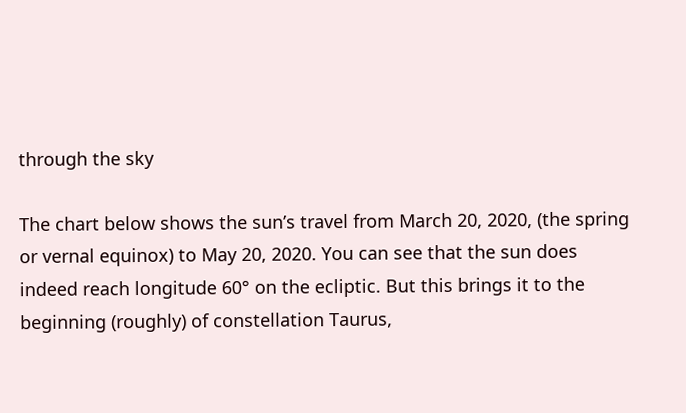through the sky

The chart below shows the sun’s travel from March 20, 2020, (the spring or vernal equinox) to May 20, 2020. You can see that the sun does indeed reach longitude 60° on the ecliptic. But this brings it to the beginning (roughly) of constellation Taurus,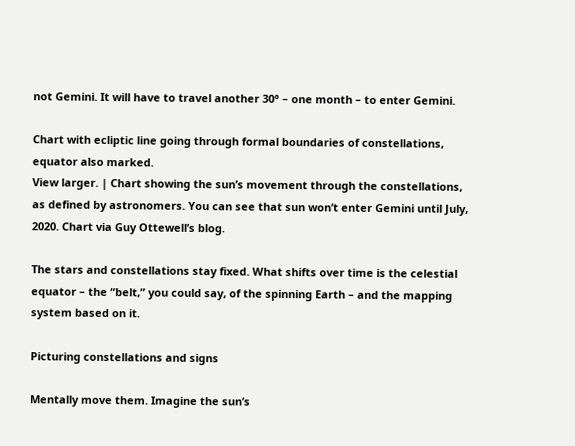not Gemini. It will have to travel another 30° – one month – to enter Gemini.

Chart with ecliptic line going through formal boundaries of constellations, equator also marked.
View larger. | Chart showing the sun’s movement through the constellations, as defined by astronomers. You can see that sun won’t enter Gemini until July, 2020. Chart via Guy Ottewell’s blog.

The stars and constellations stay fixed. What shifts over time is the celestial equator – the “belt,” you could say, of the spinning Earth – and the mapping system based on it.

Picturing constellations and signs

Mentally move them. Imagine the sun’s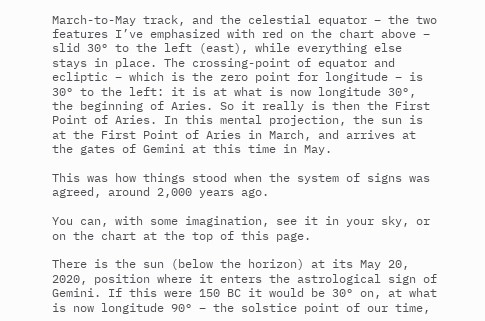March-to-May track, and the celestial equator – the two features I’ve emphasized with red on the chart above – slid 30° to the left (east), while everything else stays in place. The crossing-point of equator and ecliptic – which is the zero point for longitude – is 30° to the left: it is at what is now longitude 30°, the beginning of Aries. So it really is then the First Point of Aries. In this mental projection, the sun is at the First Point of Aries in March, and arrives at the gates of Gemini at this time in May.

This was how things stood when the system of signs was agreed, around 2,000 years ago.

You can, with some imagination, see it in your sky, or on the chart at the top of this page.

There is the sun (below the horizon) at its May 20, 2020, position where it enters the astrological sign of Gemini. If this were 150 BC it would be 30° on, at what is now longitude 90° – the solstice point of our time,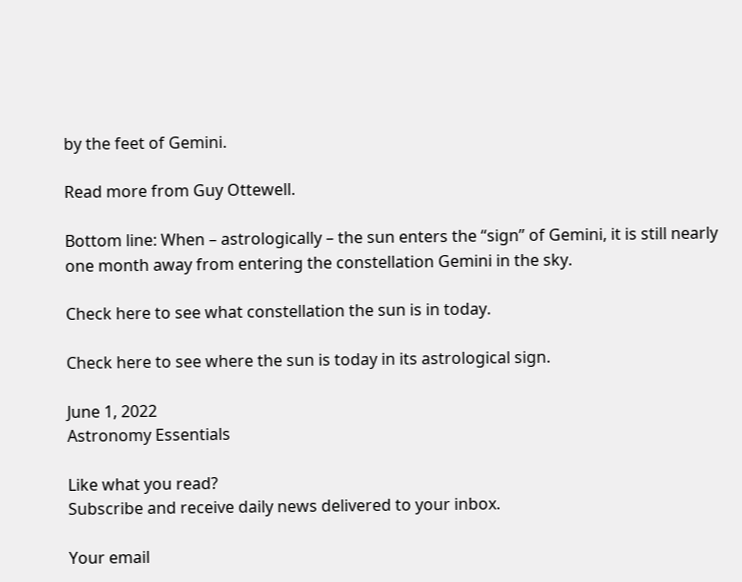by the feet of Gemini.

Read more from Guy Ottewell.

Bottom line: When – astrologically – the sun enters the “sign” of Gemini, it is still nearly one month away from entering the constellation Gemini in the sky.

Check here to see what constellation the sun is in today.

Check here to see where the sun is today in its astrological sign.

June 1, 2022
Astronomy Essentials

Like what you read?
Subscribe and receive daily news delivered to your inbox.

Your email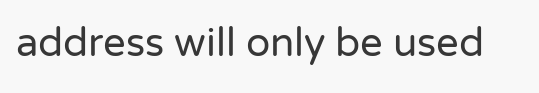address will only be used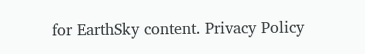for EarthSky content. Privacy Policy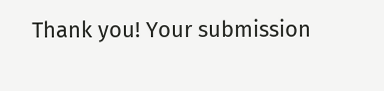Thank you! Your submission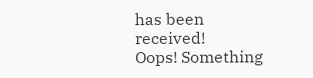has been received!
Oops! Something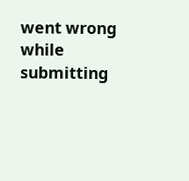went wrong while submitting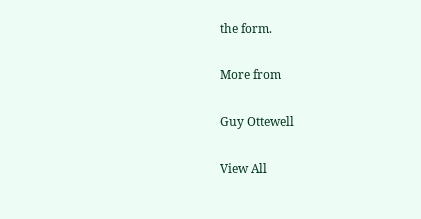the form.

More from

Guy Ottewell

View All